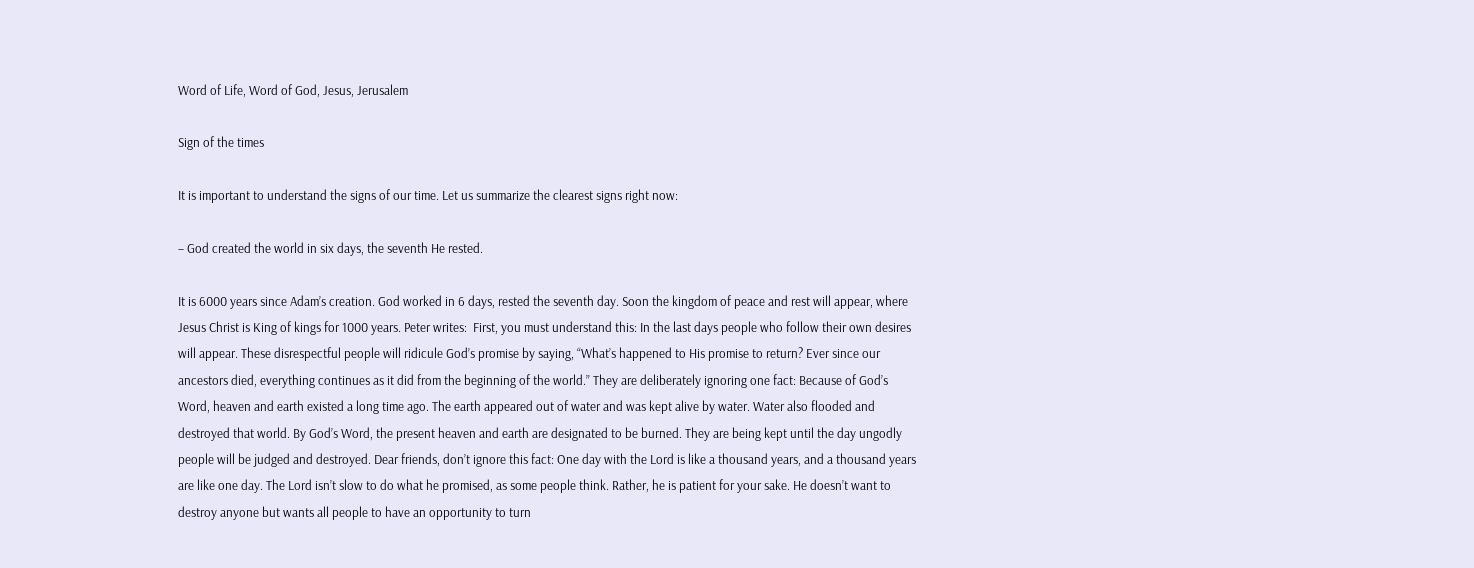Word of Life, Word of God, Jesus, Jerusalem

Sign of the times

It is important to understand the signs of our time. Let us summarize the clearest signs right now:

– God created the world in six days, the seventh He rested.

It is 6000 years since Adam’s creation. God worked in 6 days, rested the seventh day. Soon the kingdom of peace and rest will appear, where Jesus Christ is King of kings for 1000 years. Peter writes:  First, you must understand this: In the last days people who follow their own desires will appear. These disrespectful people will ridicule God’s promise by saying, “What’s happened to His promise to return? Ever since our ancestors died, everything continues as it did from the beginning of the world.” They are deliberately ignoring one fact: Because of God’s Word, heaven and earth existed a long time ago. The earth appeared out of water and was kept alive by water. Water also flooded and destroyed that world. By God’s Word, the present heaven and earth are designated to be burned. They are being kept until the day ungodly people will be judged and destroyed. Dear friends, don’t ignore this fact: One day with the Lord is like a thousand years, and a thousand years are like one day. The Lord isn’t slow to do what he promised, as some people think. Rather, he is patient for your sake. He doesn’t want to destroy anyone but wants all people to have an opportunity to turn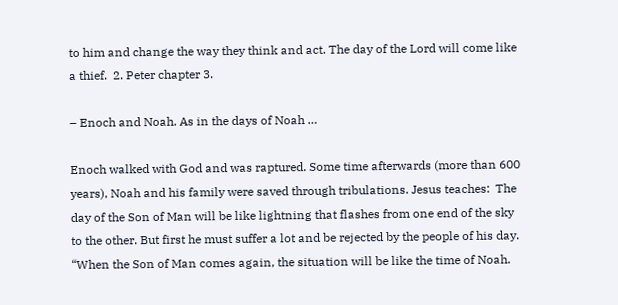to him and change the way they think and act. The day of the Lord will come like a thief.  2. Peter chapter 3.

– Enoch and Noah. As in the days of Noah …

Enoch walked with God and was raptured. Some time afterwards (more than 600 years), Noah and his family were saved through tribulations. Jesus teaches:  The day of the Son of Man will be like lightning that flashes from one end of the sky to the other. But first he must suffer a lot and be rejected by the people of his day. “When the Son of Man comes again, the situation will be like the time of Noah.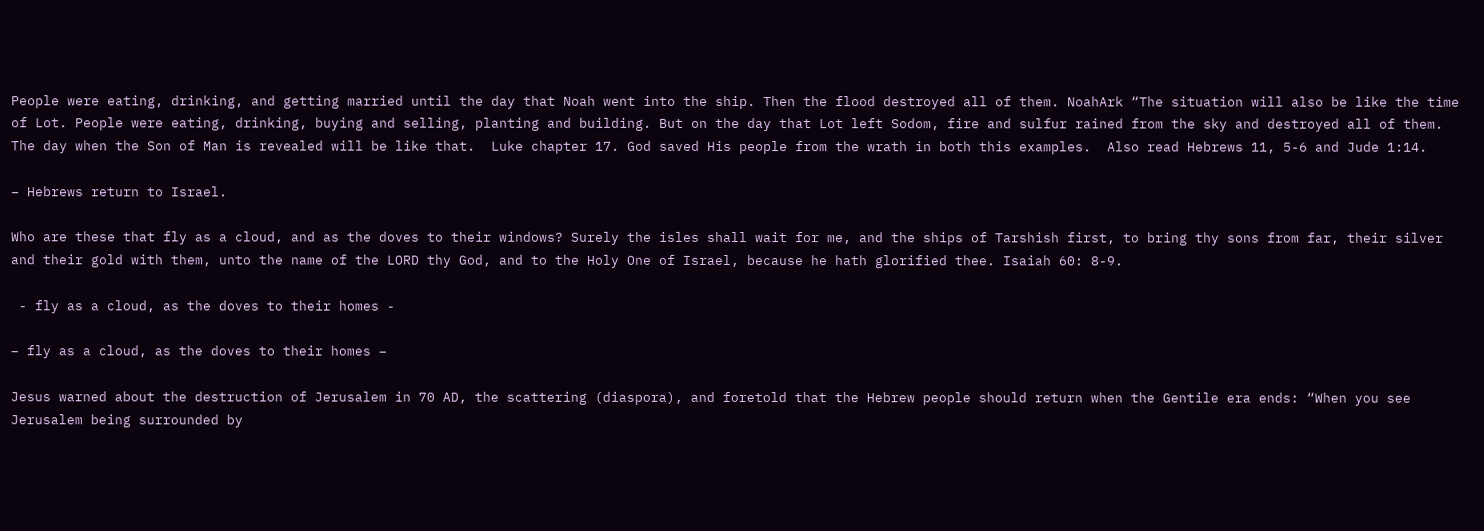People were eating, drinking, and getting married until the day that Noah went into the ship. Then the flood destroyed all of them. NoahArk “The situation will also be like the time of Lot. People were eating, drinking, buying and selling, planting and building. But on the day that Lot left Sodom, fire and sulfur rained from the sky and destroyed all of them. The day when the Son of Man is revealed will be like that.  Luke chapter 17. God saved His people from the wrath in both this examples.  Also read Hebrews 11, 5-6 and Jude 1:14.

– Hebrews return to Israel.

Who are these that fly as a cloud, and as the doves to their windows? Surely the isles shall wait for me, and the ships of Tarshish first, to bring thy sons from far, their silver and their gold with them, unto the name of the LORD thy God, and to the Holy One of Israel, because he hath glorified thee. Isaiah 60: 8-9.

 - fly as a cloud, as the doves to their homes -

– fly as a cloud, as the doves to their homes –

Jesus warned about the destruction of Jerusalem in 70 AD, the scattering (diaspora), and foretold that the Hebrew people should return when the Gentile era ends: “When you see Jerusalem being surrounded by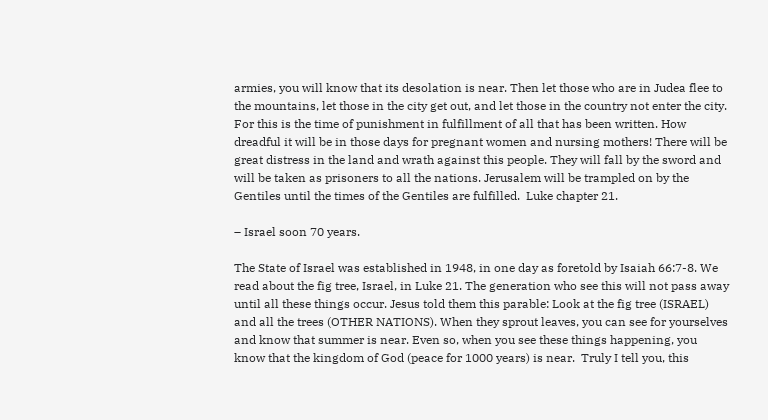armies, you will know that its desolation is near. Then let those who are in Judea flee to the mountains, let those in the city get out, and let those in the country not enter the city. For this is the time of punishment in fulfillment of all that has been written. How dreadful it will be in those days for pregnant women and nursing mothers! There will be great distress in the land and wrath against this people. They will fall by the sword and will be taken as prisoners to all the nations. Jerusalem will be trampled on by the Gentiles until the times of the Gentiles are fulfilled.  Luke chapter 21.

– Israel soon 70 years.

The State of Israel was established in 1948, in one day as foretold by Isaiah 66:7-8. We read about the fig tree, Israel, in Luke 21. The generation who see this will not pass away until all these things occur. Jesus told them this parable: Look at the fig tree (ISRAEL) and all the trees (OTHER NATIONS). When they sprout leaves, you can see for yourselves and know that summer is near. Even so, when you see these things happening, you know that the kingdom of God (peace for 1000 years) is near.  Truly I tell you, this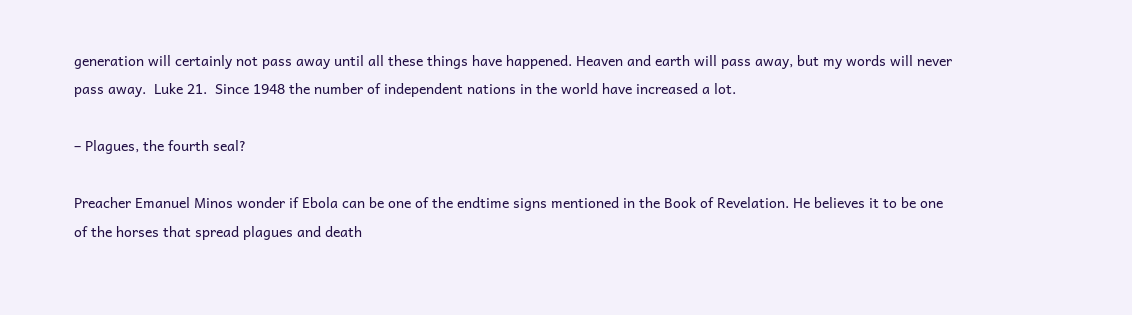generation will certainly not pass away until all these things have happened. Heaven and earth will pass away, but my words will never pass away.  Luke 21.  Since 1948 the number of independent nations in the world have increased a lot.

– Plagues, the fourth seal?

Preacher Emanuel Minos wonder if Ebola can be one of the endtime signs mentioned in the Book of Revelation. He believes it to be one of the horses that spread plagues and death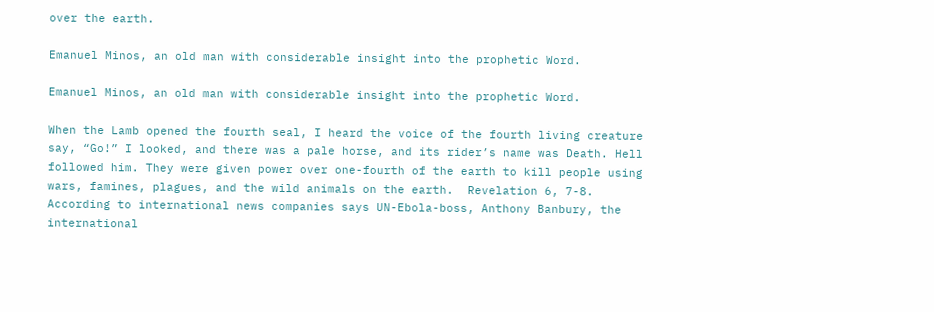over the earth.

Emanuel Minos, an old man with considerable insight into the prophetic Word.

Emanuel Minos, an old man with considerable insight into the prophetic Word.

When the Lamb opened the fourth seal, I heard the voice of the fourth living creature say, “Go!” I looked, and there was a pale horse, and its rider’s name was Death. Hell followed him. They were given power over one-fourth of the earth to kill people using wars, famines, plagues, and the wild animals on the earth.  Revelation 6, 7-8. According to international news companies says UN-Ebola-boss, Anthony Banbury, the international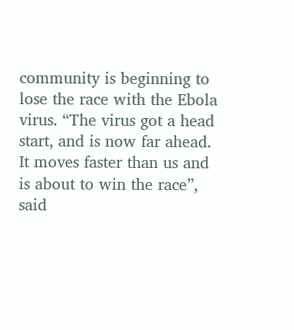community is beginning to lose the race with the Ebola virus. “The virus got a head start, and is now far ahead. It moves faster than us and is about to win the race”, said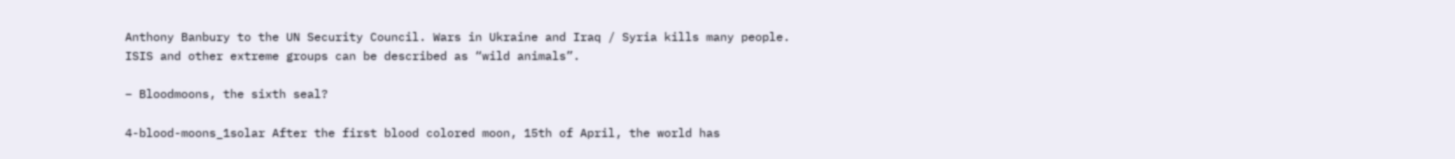Anthony Banbury to the UN Security Council. Wars in Ukraine and Iraq / Syria kills many people. ISIS and other extreme groups can be described as “wild animals”.

– Bloodmoons, the sixth seal?

4-blood-moons_1solar After the first blood colored moon, 15th of April, the world has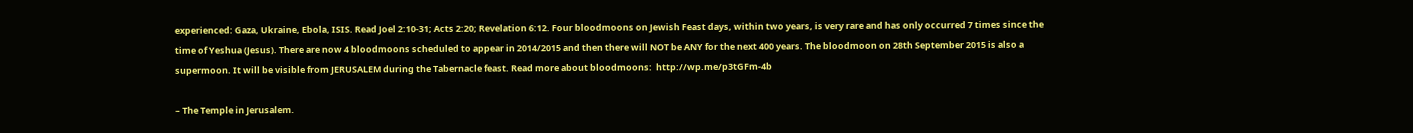experienced: Gaza, Ukraine, Ebola, ISIS. Read Joel 2:10-31; Acts 2:20; Revelation 6:12. Four bloodmoons on Jewish Feast days, within two years, is very rare and has only occurred 7 times since the time of Yeshua (Jesus). There are now 4 bloodmoons scheduled to appear in 2014/2015 and then there will NOT be ANY for the next 400 years. The bloodmoon on 28th September 2015 is also a supermoon. It will be visible from JERUSALEM during the Tabernacle feast. Read more about bloodmoons:  http://wp.me/p3tGFm-4b

– The Temple in Jerusalem.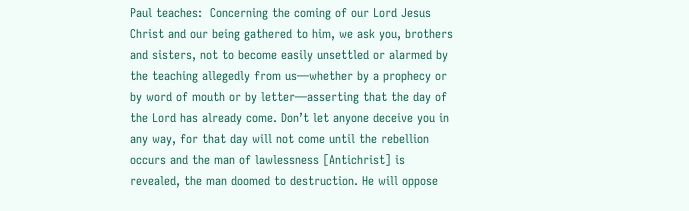Paul teaches:  Concerning the coming of our Lord Jesus Christ and our being gathered to him, we ask you, brothers and sisters, not to become easily unsettled or alarmed by the teaching allegedly from us—whether by a prophecy or by word of mouth or by letter—asserting that the day of the Lord has already come. Don’t let anyone deceive you in any way, for that day will not come until the rebellion occurs and the man of lawlessness [Antichrist] is revealed, the man doomed to destruction. He will oppose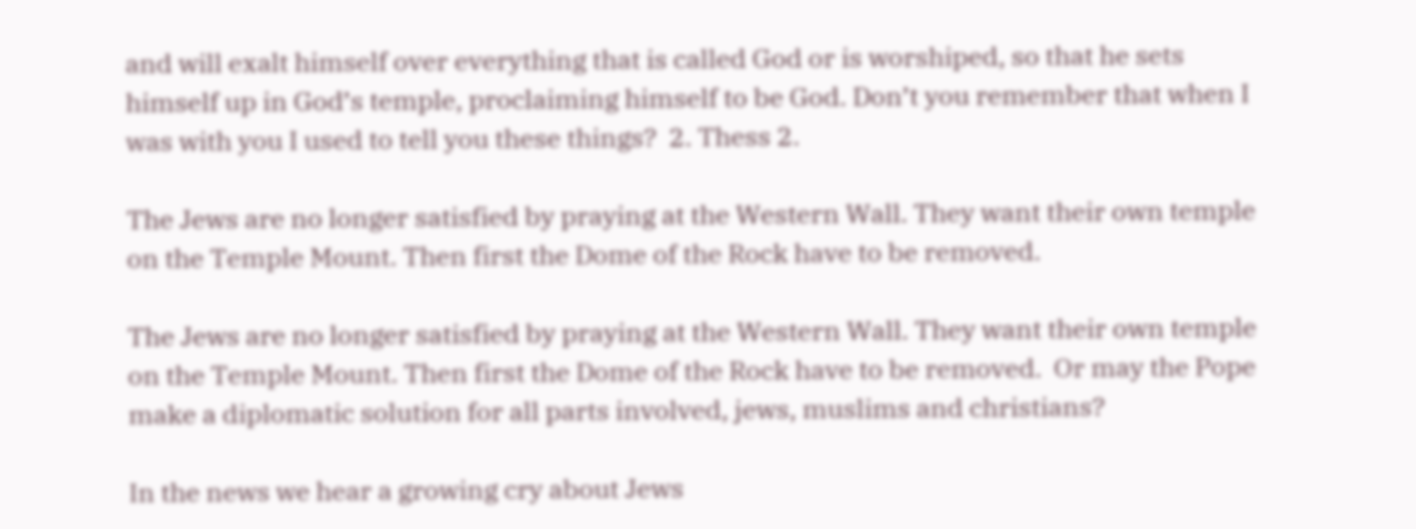and will exalt himself over everything that is called God or is worshiped, so that he sets himself up in God’s temple, proclaiming himself to be God. Don’t you remember that when I was with you I used to tell you these things?  2. Thess 2.

The Jews are no longer satisfied by praying at the Western Wall. They want their own temple on the Temple Mount. Then first the Dome of the Rock have to be removed.

The Jews are no longer satisfied by praying at the Western Wall. They want their own temple on the Temple Mount. Then first the Dome of the Rock have to be removed.  Or may the Pope make a diplomatic solution for all parts involved, jews, muslims and christians?

In the news we hear a growing cry about Jews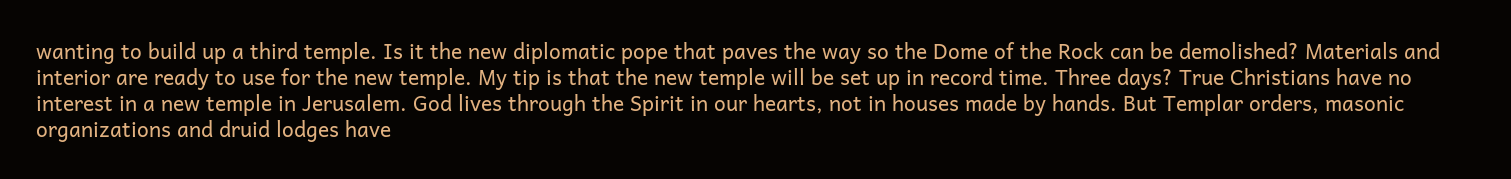wanting to build up a third temple. Is it the new diplomatic pope that paves the way so the Dome of the Rock can be demolished? Materials and interior are ready to use for the new temple. My tip is that the new temple will be set up in record time. Three days? True Christians have no interest in a new temple in Jerusalem. God lives through the Spirit in our hearts, not in houses made by hands. But Templar orders, masonic organizations and druid lodges have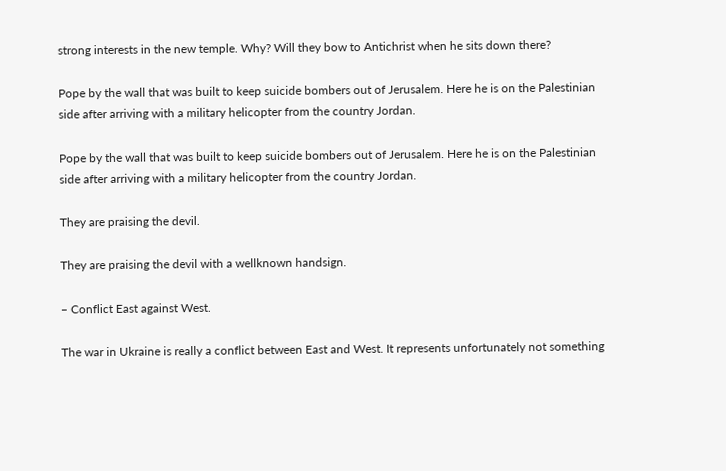strong interests in the new temple. Why? Will they bow to Antichrist when he sits down there?

Pope by the wall that was built to keep suicide bombers out of Jerusalem. Here he is on the Palestinian side after arriving with a military helicopter from the country Jordan.

Pope by the wall that was built to keep suicide bombers out of Jerusalem. Here he is on the Palestinian side after arriving with a military helicopter from the country Jordan.

They are praising the devil.

They are praising the devil with a wellknown handsign.

– Conflict East against West.

The war in Ukraine is really a conflict between East and West. It represents unfortunately not something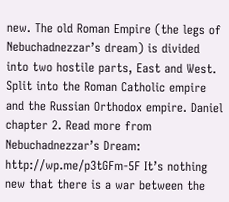new. The old Roman Empire (the legs of Nebuchadnezzar’s dream) is divided into two hostile parts, East and West. Split into the Roman Catholic empire and the Russian Orthodox empire. Daniel chapter 2. Read more from Nebuchadnezzar’s Dream:   http://wp.me/p3tGFm-5F It’s nothing new that there is a war between the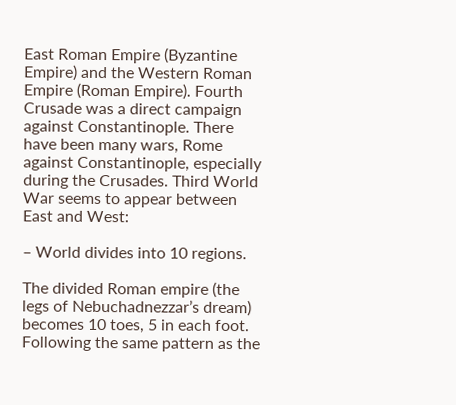East Roman Empire (Byzantine Empire) and the Western Roman Empire (Roman Empire). Fourth Crusade was a direct campaign against Constantinople. There have been many wars, Rome against Constantinople, especially during the Crusades. Third World War seems to appear between East and West:

– World divides into 10 regions.

The divided Roman empire (the legs of Nebuchadnezzar’s dream) becomes 10 toes, 5 in each foot. Following the same pattern as the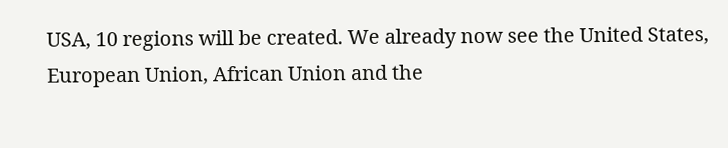USA, 10 regions will be created. We already now see the United States, European Union, African Union and the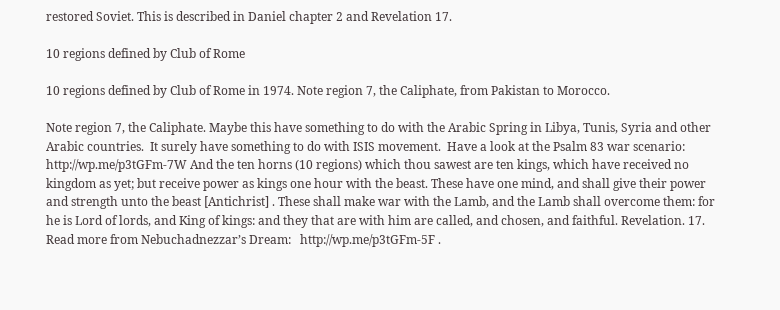restored Soviet. This is described in Daniel chapter 2 and Revelation 17.

10 regions defined by Club of Rome

10 regions defined by Club of Rome in 1974. Note region 7, the Caliphate, from Pakistan to Morocco.

Note region 7, the Caliphate. Maybe this have something to do with the Arabic Spring in Libya, Tunis, Syria and other Arabic countries.  It surely have something to do with ISIS movement.  Have a look at the Psalm 83 war scenario: http://wp.me/p3tGFm-7W And the ten horns (10 regions) which thou sawest are ten kings, which have received no kingdom as yet; but receive power as kings one hour with the beast. These have one mind, and shall give their power and strength unto the beast [Antichrist] . These shall make war with the Lamb, and the Lamb shall overcome them: for he is Lord of lords, and King of kings: and they that are with him are called, and chosen, and faithful. Revelation. 17. Read more from Nebuchadnezzar’s Dream:   http://wp.me/p3tGFm-5F .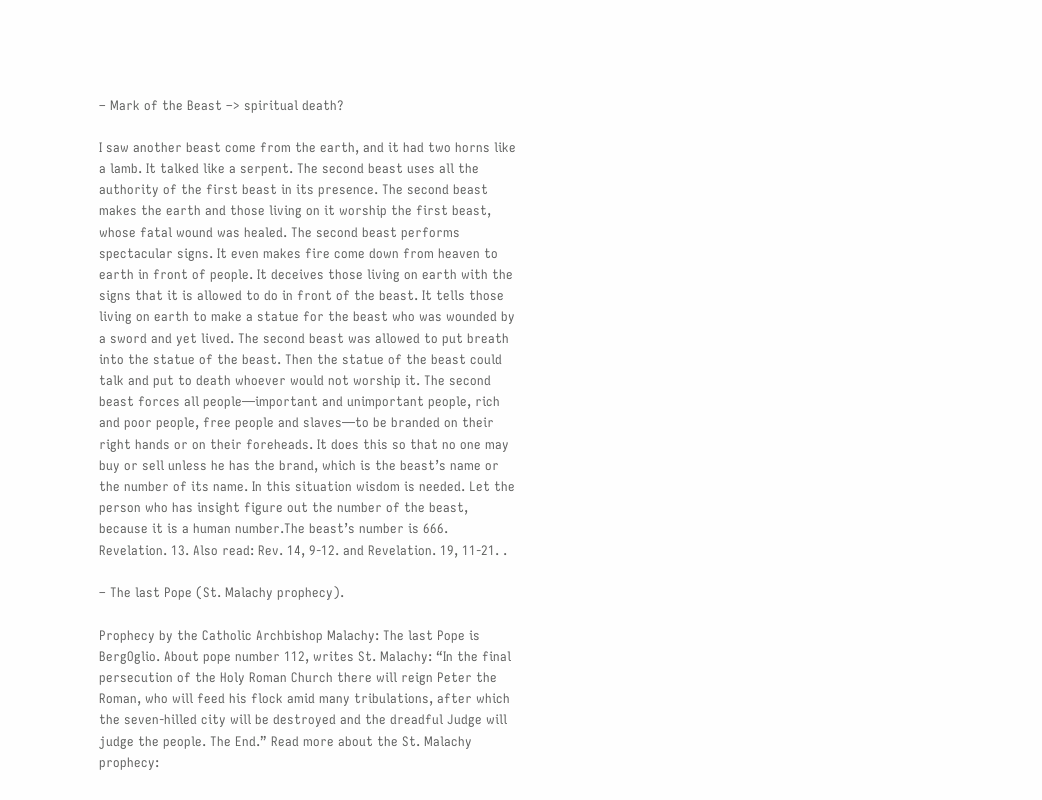– Mark of the Beast –> spiritual death?

I saw another beast come from the earth, and it had two horns like a lamb. It talked like a serpent. The second beast uses all the authority of the first beast in its presence. The second beast makes the earth and those living on it worship the first beast, whose fatal wound was healed. The second beast performs spectacular signs. It even makes fire come down from heaven to earth in front of people. It deceives those living on earth with the signs that it is allowed to do in front of the beast. It tells those living on earth to make a statue for the beast who was wounded by a sword and yet lived. The second beast was allowed to put breath into the statue of the beast. Then the statue of the beast could talk and put to death whoever would not worship it. The second beast forces all people—important and unimportant people, rich and poor people, free people and slaves—to be branded on their right hands or on their foreheads. It does this so that no one may buy or sell unless he has the brand, which is the beast’s name or the number of its name. In this situation wisdom is needed. Let the person who has insight figure out the number of the beast, because it is a human number.The beast’s number is 666. Revelation. 13. Also read: Rev. 14, 9-12. and Revelation. 19, 11-21. .

– The last Pope (St. Malachy prophecy).

Prophecy by the Catholic Archbishop Malachy: The last Pope is BergOglio. About pope number 112, writes St. Malachy: “In the final persecution of the Holy Roman Church there will reign Peter the Roman, who will feed his flock amid many tribulations, after which the seven-hilled city will be destroyed and the dreadful Judge will judge the people. The End.” Read more about the St. Malachy prophecy: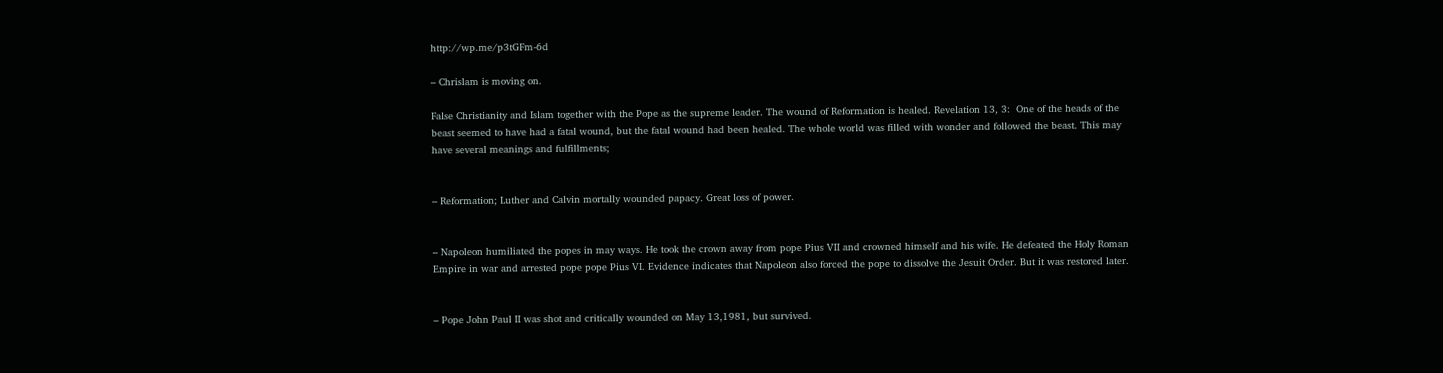http://wp.me/p3tGFm-6d

– Chrislam is moving on.

False Christianity and Islam together with the Pope as the supreme leader. The wound of Reformation is healed. Revelation 13, 3:  One of the heads of the beast seemed to have had a fatal wound, but the fatal wound had been healed. The whole world was filled with wonder and followed the beast. This may have several meanings and fulfillments;


– Reformation; Luther and Calvin mortally wounded papacy. Great loss of power.


– Napoleon humiliated the popes in may ways. He took the crown away from pope Pius VII and crowned himself and his wife. He defeated the Holy Roman Empire in war and arrested pope pope Pius VI. Evidence indicates that Napoleon also forced the pope to dissolve the Jesuit Order. But it was restored later.


– Pope John Paul II was shot and critically wounded on May 13,1981, but survived.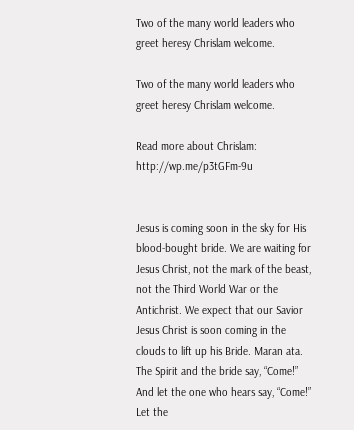Two of the many world leaders who greet heresy Chrislam welcome.

Two of the many world leaders who greet heresy Chrislam welcome.

Read more about Chrislam:  http://wp.me/p3tGFm-9u


Jesus is coming soon in the sky for His blood-bought bride. We are waiting for Jesus Christ, not the mark of the beast, not the Third World War or the Antichrist. We expect that our Savior Jesus Christ is soon coming in the clouds to lift up his Bride. Maran ata. The Spirit and the bride say, “Come!” And let the one who hears say, “Come!” Let the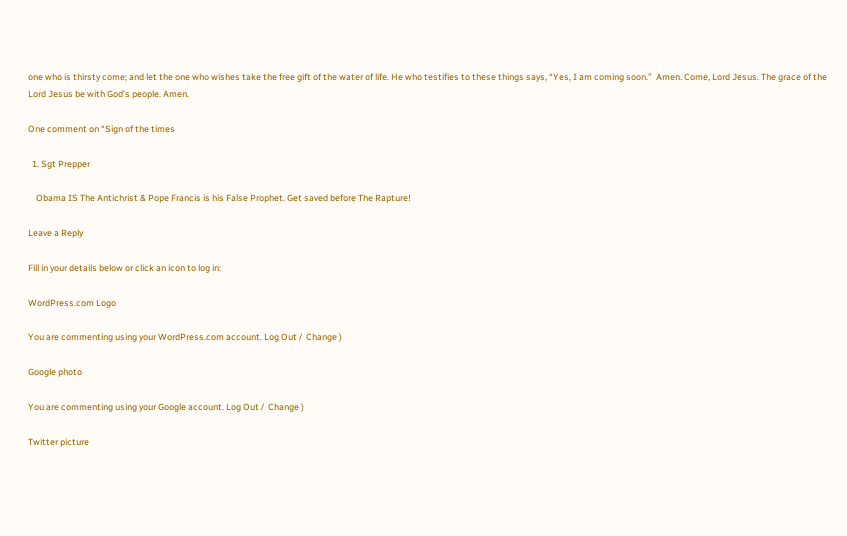one who is thirsty come; and let the one who wishes take the free gift of the water of life. He who testifies to these things says, “Yes, I am coming soon.”  Amen. Come, Lord Jesus. The grace of the Lord Jesus be with God’s people. Amen.

One comment on “Sign of the times

  1. Sgt Prepper

    Obama IS The Antichrist & Pope Francis is his False Prophet. Get saved before The Rapture!

Leave a Reply

Fill in your details below or click an icon to log in:

WordPress.com Logo

You are commenting using your WordPress.com account. Log Out /  Change )

Google photo

You are commenting using your Google account. Log Out /  Change )

Twitter picture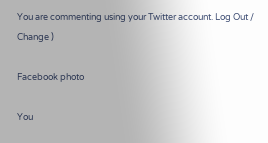You are commenting using your Twitter account. Log Out /  Change )

Facebook photo

You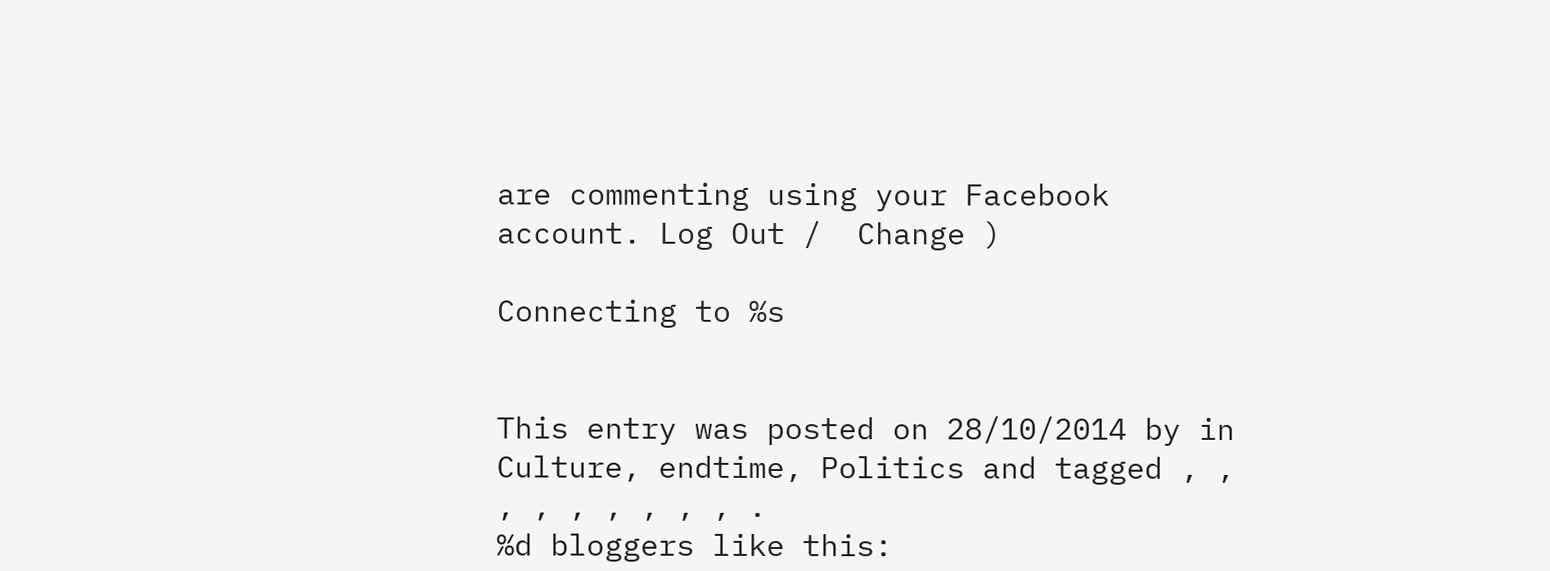are commenting using your Facebook account. Log Out /  Change )

Connecting to %s


This entry was posted on 28/10/2014 by in Culture, endtime, Politics and tagged , , , , , , , , , .
%d bloggers like this: